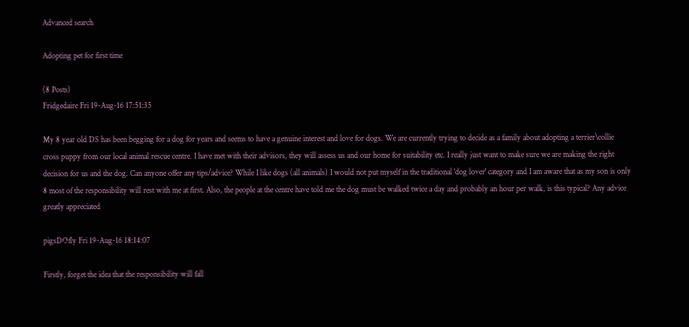Advanced search

Adopting pet for first time

(8 Posts)
Fridgedaire Fri 19-Aug-16 17:51:35

My 8 year old DS has been begging for a dog for years and seems to have a genuine interest and love for dogs. We are currently trying to decide as a family about adopting a terrier\collie cross puppy from our local animal rescue centre. I have met with their advisors, they will assess us and our home for suitability etc. I really just want to make sure we are making the right decision for us and the dog. Can anyone offer any tips/advice? While I like dogs (all animals) I would not put myself in the traditional 'dog lover' category and I am aware that as my son is only 8 most of the responsibility will rest with me at first. Also, the people at the centre have told me the dog must be walked twice a day and probably an hour per walk, is this typical? Any advice greatly appreciated

pigsDOfly Fri 19-Aug-16 18:14:07

Firstly, forget the idea that the responsibility will fall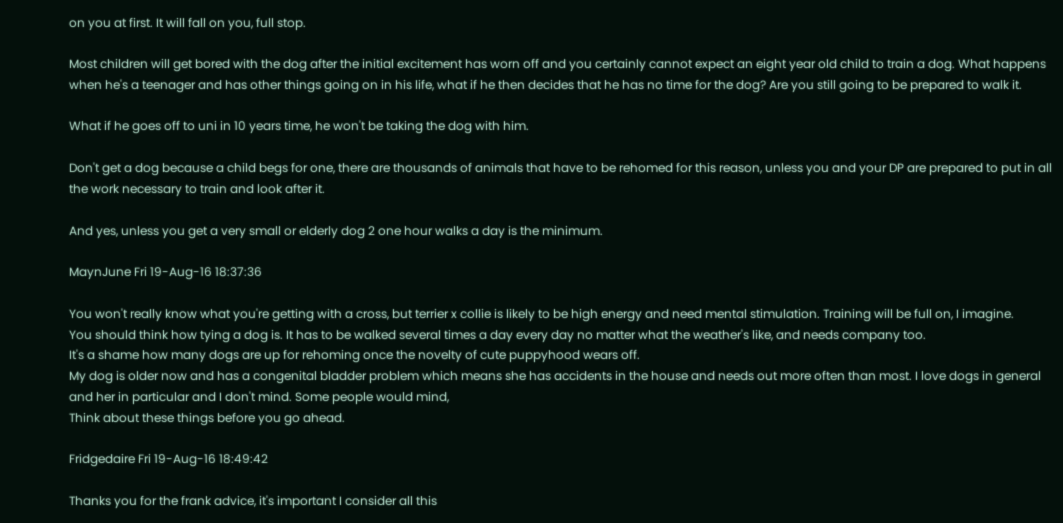on you at first. It will fall on you, full stop.

Most children will get bored with the dog after the initial excitement has worn off and you certainly cannot expect an eight year old child to train a dog. What happens when he's a teenager and has other things going on in his life, what if he then decides that he has no time for the dog? Are you still going to be prepared to walk it.

What if he goes off to uni in 10 years time, he won't be taking the dog with him.

Don't get a dog because a child begs for one, there are thousands of animals that have to be rehomed for this reason, unless you and your DP are prepared to put in all the work necessary to train and look after it.

And yes, unless you get a very small or elderly dog 2 one hour walks a day is the minimum.

MaynJune Fri 19-Aug-16 18:37:36

You won't really know what you're getting with a cross, but terrier x collie is likely to be high energy and need mental stimulation. Training will be full on, I imagine.
You should think how tying a dog is. It has to be walked several times a day every day no matter what the weather's like, and needs company too.
It's a shame how many dogs are up for rehoming once the novelty of cute puppyhood wears off.
My dog is older now and has a congenital bladder problem which means she has accidents in the house and needs out more often than most. I love dogs in general and her in particular and I don't mind. Some people would mind,
Think about these things before you go ahead.

Fridgedaire Fri 19-Aug-16 18:49:42

Thanks you for the frank advice, it's important I consider all this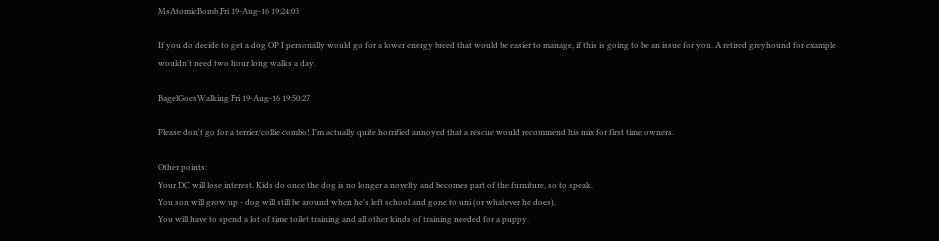MsAtomicBomb Fri 19-Aug-16 19:24:03

If you do decide to get a dog OP I personally would go for a lower energy breed that would be easier to manage, if this is going to be an issue for you. A retired greyhound for example wouldn't need two hour long walks a day.

BagelGoesWalking Fri 19-Aug-16 19:50:27

Please don't go for a terrier/collie combo! I'm actually quite horrified annoyed that a rescue would recommend his mix for first time owners.

Other points:
Your DC will lose interest. Kids do once the dog is no longer a novelty and becomes part of the furniture, so to speak.
You son will grow up - dog will still be around when he's left school and gone to uni (or whatever he does).
You will have to spend a lot of time toilet training and all other kinds of training needed for a puppy.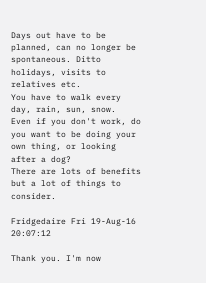Days out have to be planned, can no longer be spontaneous. Ditto holidays, visits to relatives etc.
You have to walk every day, rain, sun, snow.
Even if you don't work, do you want to be doing your own thing, or looking after a dog?
There are lots of benefits but a lot of things to consider.

Fridgedaire Fri 19-Aug-16 20:07:12

Thank you. I'm now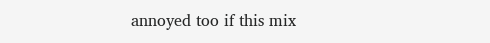annoyed too if this mix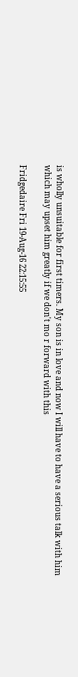is wholly unsuitable for first timers. My son is in love and now I will have to have a serious talk with him which may upset him greatly if we don't mo r forward with this

Fridgedaire Fri 19-Aug-16 22:15:55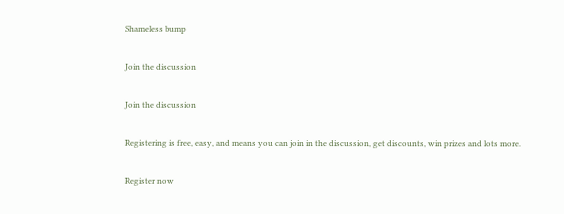Shameless bump

Join the discussion

Join the discussion

Registering is free, easy, and means you can join in the discussion, get discounts, win prizes and lots more.

Register now